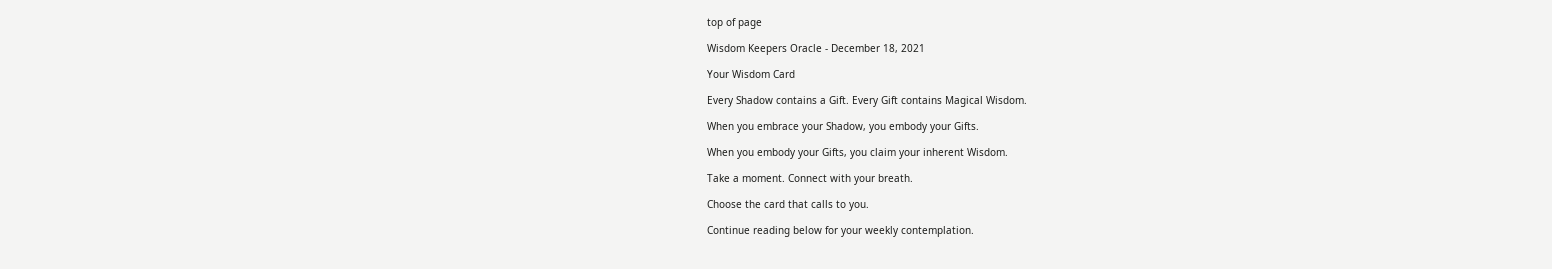top of page

Wisdom Keepers Oracle - December 18, 2021

Your Wisdom Card

Every Shadow contains a Gift. Every Gift contains Magical Wisdom.

When you embrace your Shadow, you embody your Gifts.

When you embody your Gifts, you claim your inherent Wisdom.

Take a moment. Connect with your breath.

Choose the card that calls to you.

Continue reading below for your weekly contemplation.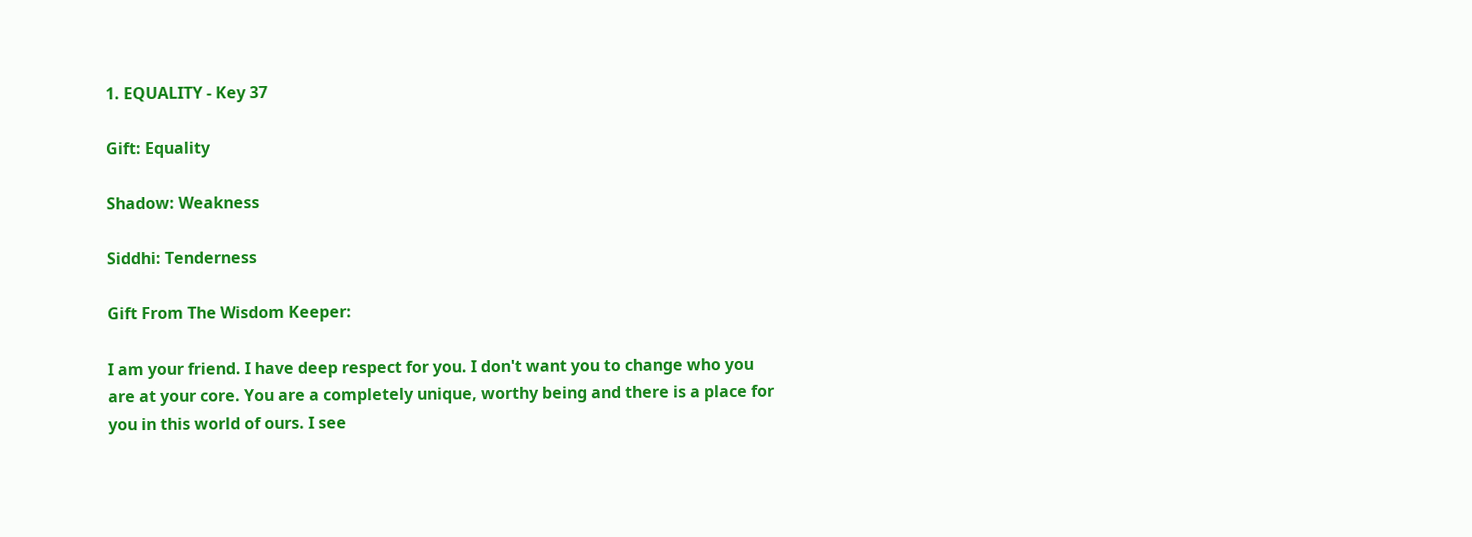1. EQUALITY - Key 37

Gift: Equality

Shadow: Weakness

Siddhi: Tenderness

Gift From The Wisdom Keeper:

I am your friend. I have deep respect for you. I don't want you to change who you are at your core. You are a completely unique, worthy being and there is a place for you in this world of ours. I see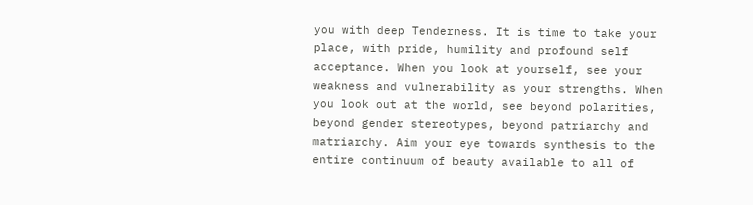you with deep Tenderness. It is time to take your place, with pride, humility and profound self acceptance. When you look at yourself, see your weakness and vulnerability as your strengths. When you look out at the world, see beyond polarities, beyond gender stereotypes, beyond patriarchy and matriarchy. Aim your eye towards synthesis to the entire continuum of beauty available to all of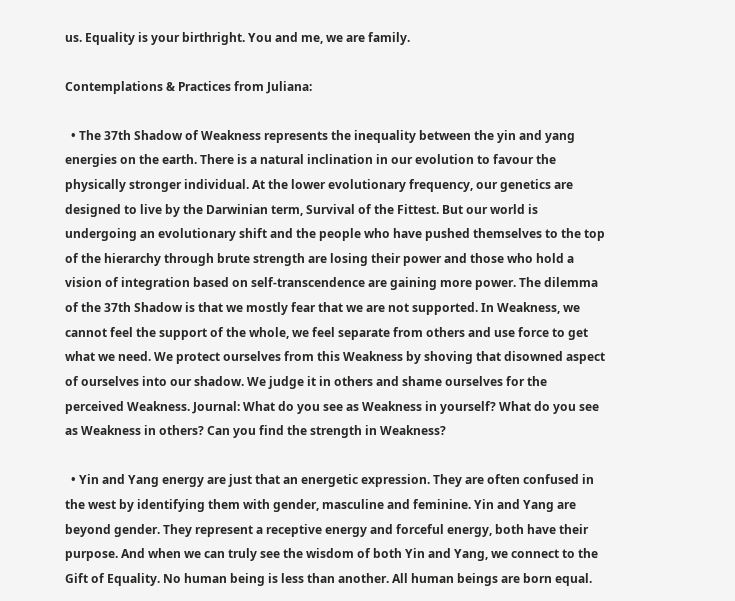us. Equality is your birthright. You and me, we are family.

Contemplations & Practices from Juliana:

  • The 37th Shadow of Weakness represents the inequality between the yin and yang energies on the earth. There is a natural inclination in our evolution to favour the physically stronger individual. At the lower evolutionary frequency, our genetics are designed to live by the Darwinian term, Survival of the Fittest. But our world is undergoing an evolutionary shift and the people who have pushed themselves to the top of the hierarchy through brute strength are losing their power and those who hold a vision of integration based on self-transcendence are gaining more power. The dilemma of the 37th Shadow is that we mostly fear that we are not supported. In Weakness, we cannot feel the support of the whole, we feel separate from others and use force to get what we need. We protect ourselves from this Weakness by shoving that disowned aspect of ourselves into our shadow. We judge it in others and shame ourselves for the perceived Weakness. Journal: What do you see as Weakness in yourself? What do you see as Weakness in others? Can you find the strength in Weakness?

  • Yin and Yang energy are just that an energetic expression. They are often confused in the west by identifying them with gender, masculine and feminine. Yin and Yang are beyond gender. They represent a receptive energy and forceful energy, both have their purpose. And when we can truly see the wisdom of both Yin and Yang, we connect to the Gift of Equality. No human being is less than another. All human beings are born equal.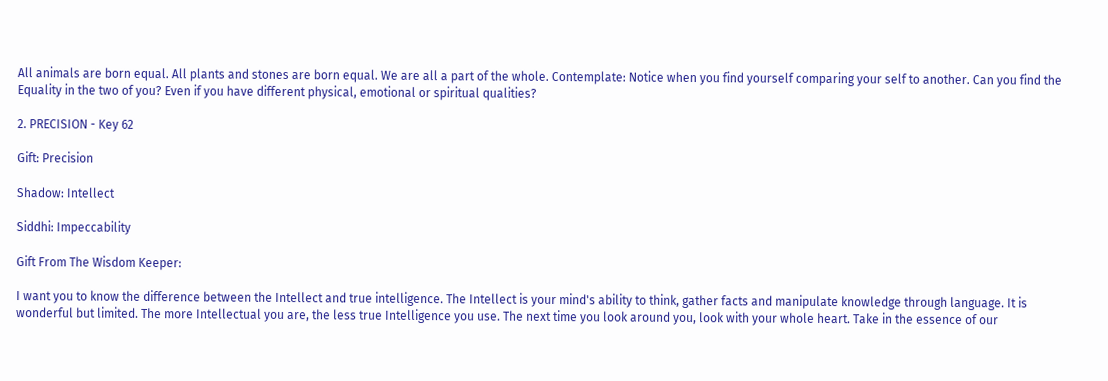All animals are born equal. All plants and stones are born equal. We are all a part of the whole. Contemplate: Notice when you find yourself comparing your self to another. Can you find the Equality in the two of you? Even if you have different physical, emotional or spiritual qualities?

2. PRECISION - Key 62

Gift: Precision

Shadow: Intellect

Siddhi: Impeccability

Gift From The Wisdom Keeper:

I want you to know the difference between the Intellect and true intelligence. The Intellect is your mind's ability to think, gather facts and manipulate knowledge through language. It is wonderful but limited. The more Intellectual you are, the less true Intelligence you use. The next time you look around you, look with your whole heart. Take in the essence of our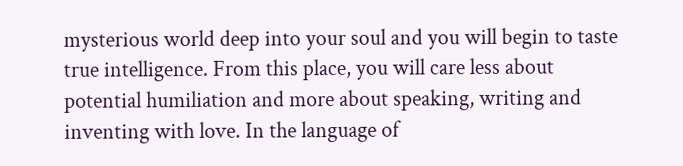mysterious world deep into your soul and you will begin to taste true intelligence. From this place, you will care less about potential humiliation and more about speaking, writing and inventing with love. In the language of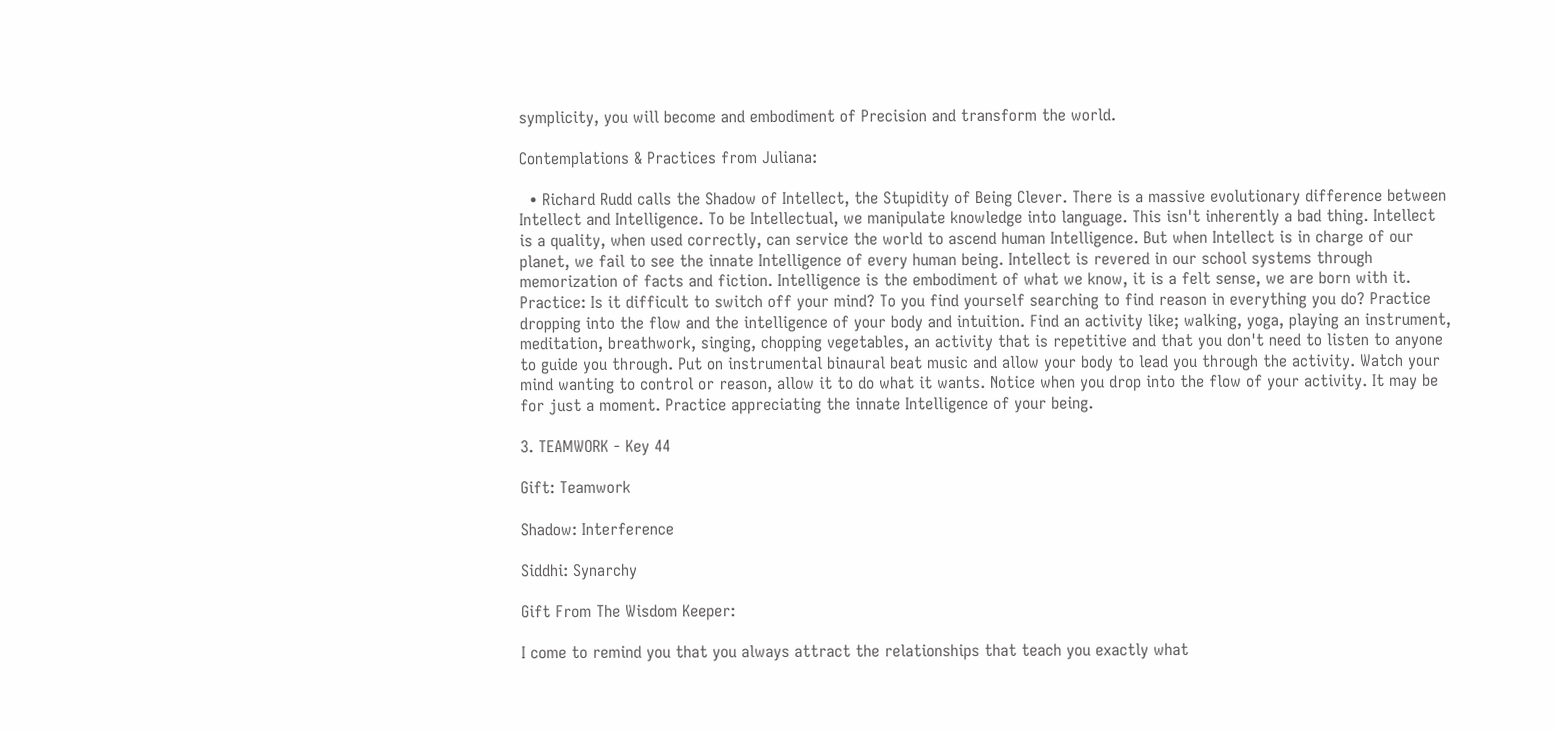symplicity, you will become and embodiment of Precision and transform the world.

Contemplations & Practices from Juliana:

  • Richard Rudd calls the Shadow of Intellect, the Stupidity of Being Clever. There is a massive evolutionary difference between Intellect and Intelligence. To be Intellectual, we manipulate knowledge into language. This isn't inherently a bad thing. Intellect is a quality, when used correctly, can service the world to ascend human Intelligence. But when Intellect is in charge of our planet, we fail to see the innate Intelligence of every human being. Intellect is revered in our school systems through memorization of facts and fiction. Intelligence is the embodiment of what we know, it is a felt sense, we are born with it. Practice: Is it difficult to switch off your mind? To you find yourself searching to find reason in everything you do? Practice dropping into the flow and the intelligence of your body and intuition. Find an activity like; walking, yoga, playing an instrument, meditation, breathwork, singing, chopping vegetables, an activity that is repetitive and that you don't need to listen to anyone to guide you through. Put on instrumental binaural beat music and allow your body to lead you through the activity. Watch your mind wanting to control or reason, allow it to do what it wants. Notice when you drop into the flow of your activity. It may be for just a moment. Practice appreciating the innate Intelligence of your being.

3. TEAMWORK - Key 44

Gift: Teamwork

Shadow: Interference

Siddhi: Synarchy

Gift From The Wisdom Keeper:

I come to remind you that you always attract the relationships that teach you exactly what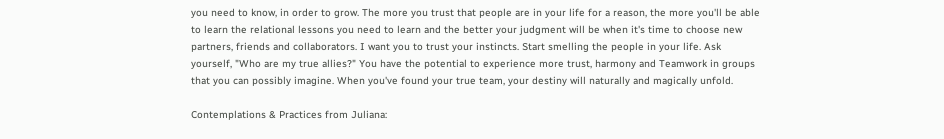you need to know, in order to grow. The more you trust that people are in your life for a reason, the more you'll be able to learn the relational lessons you need to learn and the better your judgment will be when it's time to choose new partners, friends and collaborators. I want you to trust your instincts. Start smelling the people in your life. Ask yourself, "Who are my true allies?" You have the potential to experience more trust, harmony and Teamwork in groups that you can possibly imagine. When you've found your true team, your destiny will naturally and magically unfold.

Contemplations & Practices from Juliana: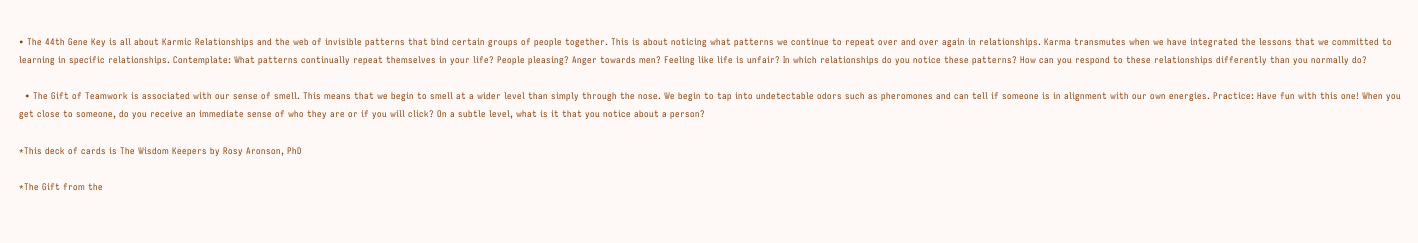• The 44th Gene Key is all about Karmic Relationships and the web of invisible patterns that bind certain groups of people together. This is about noticing what patterns we continue to repeat over and over again in relationships. Karma transmutes when we have integrated the lessons that we committed to learning in specific relationships. Contemplate: What patterns continually repeat themselves in your life? People pleasing? Anger towards men? Feeling like life is unfair? In which relationships do you notice these patterns? How can you respond to these relationships differently than you normally do?

  • The Gift of Teamwork is associated with our sense of smell. This means that we begin to smell at a wider level than simply through the nose. We begin to tap into undetectable odors such as pheromones and can tell if someone is in alignment with our own energies. Practice: Have fun with this one! When you get close to someone, do you receive an immediate sense of who they are or if you will click? On a subtle level, what is it that you notice about a person?

*This deck of cards is The Wisdom Keepers by Rosy Aronson, PhD

*The Gift from the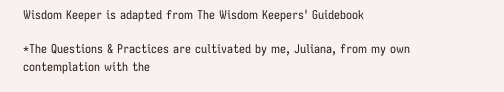Wisdom Keeper is adapted from The Wisdom Keepers' Guidebook

*The Questions & Practices are cultivated by me, Juliana, from my own contemplation with the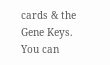cards & the Gene Keys. You can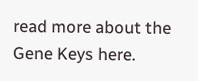read more about the Gene Keys here.